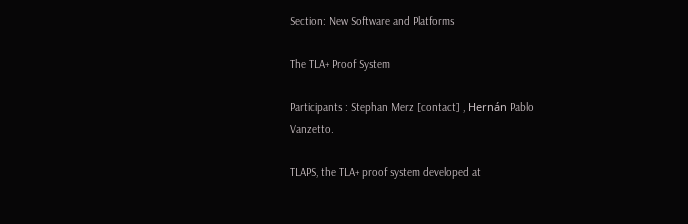Section: New Software and Platforms

The TLA+ Proof System

Participants : Stephan Merz [contact] , Hernán Pablo Vanzetto.

TLAPS, the TLA+ proof system developed at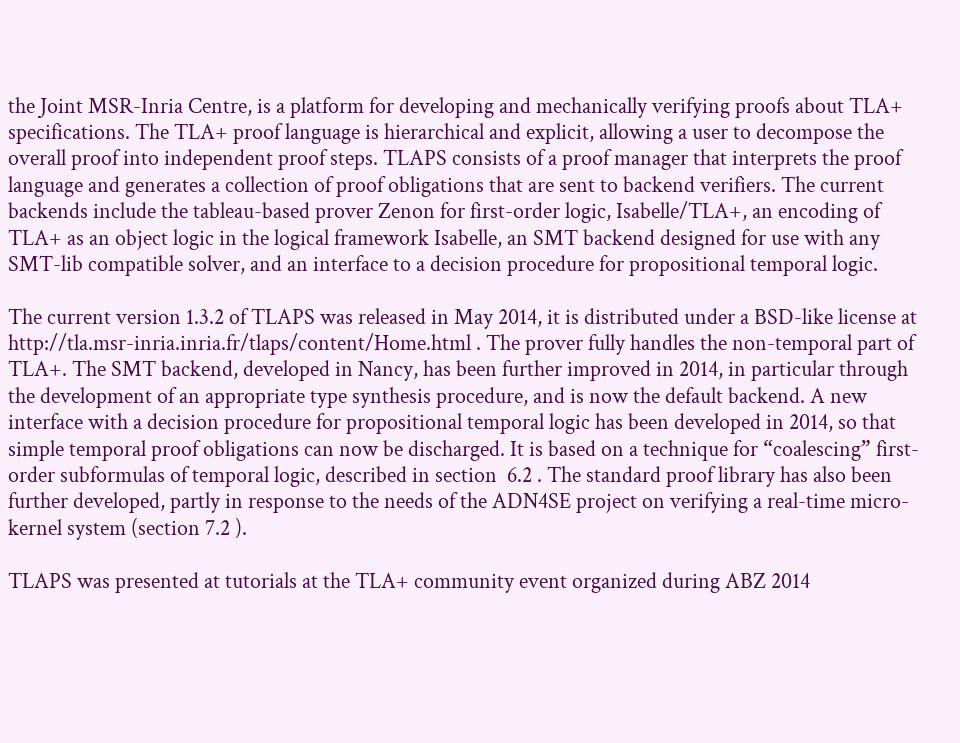the Joint MSR-Inria Centre, is a platform for developing and mechanically verifying proofs about TLA+ specifications. The TLA+ proof language is hierarchical and explicit, allowing a user to decompose the overall proof into independent proof steps. TLAPS consists of a proof manager that interprets the proof language and generates a collection of proof obligations that are sent to backend verifiers. The current backends include the tableau-based prover Zenon for first-order logic, Isabelle/TLA+, an encoding of TLA+ as an object logic in the logical framework Isabelle, an SMT backend designed for use with any SMT-lib compatible solver, and an interface to a decision procedure for propositional temporal logic.

The current version 1.3.2 of TLAPS was released in May 2014, it is distributed under a BSD-like license at http://tla.msr-inria.inria.fr/tlaps/content/Home.html . The prover fully handles the non-temporal part of TLA+. The SMT backend, developed in Nancy, has been further improved in 2014, in particular through the development of an appropriate type synthesis procedure, and is now the default backend. A new interface with a decision procedure for propositional temporal logic has been developed in 2014, so that simple temporal proof obligations can now be discharged. It is based on a technique for “coalescing” first-order subformulas of temporal logic, described in section  6.2 . The standard proof library has also been further developed, partly in response to the needs of the ADN4SE project on verifying a real-time micro-kernel system (section 7.2 ).

TLAPS was presented at tutorials at the TLA+ community event organized during ABZ 2014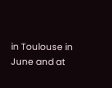in Toulouse in June and at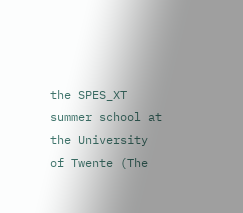the SPES_XT summer school at the University of Twente (The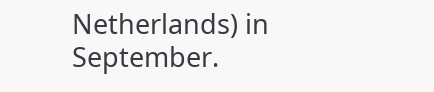Netherlands) in September.